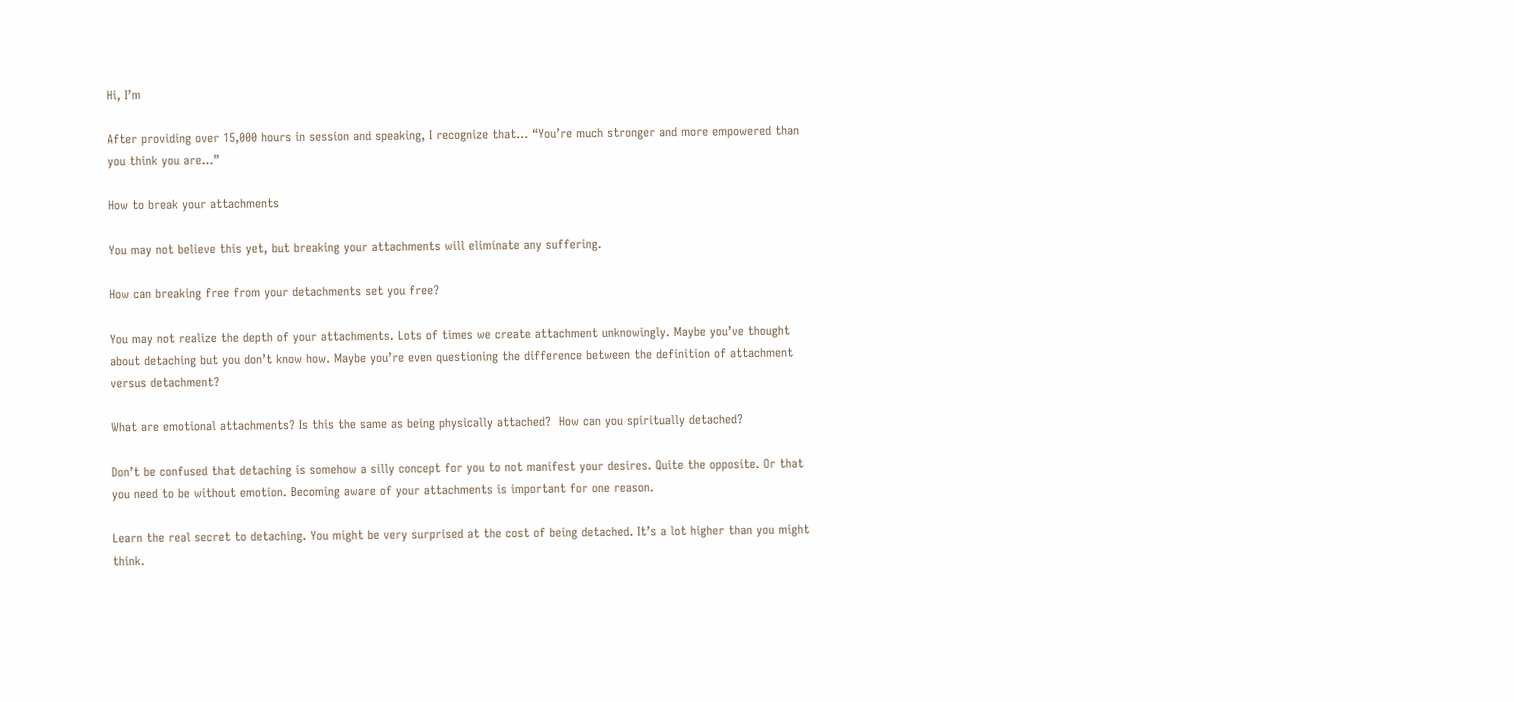Hi, I’m

After providing over 15,000 hours in session and speaking, I recognize that… “You’re much stronger and more empowered than you think you are…”

How to break your attachments

You may not believe this yet, but breaking your attachments will eliminate any suffering.

How can breaking free from your detachments set you free?

You may not realize the depth of your attachments. Lots of times we create attachment unknowingly. Maybe you’ve thought about detaching but you don’t know how. Maybe you’re even questioning the difference between the definition of attachment versus detachment?

What are emotional attachments? Is this the same as being physically attached?  How can you spiritually detached?

Don’t be confused that detaching is somehow a silly concept for you to not manifest your desires. Quite the opposite. Or that you need to be without emotion. Becoming aware of your attachments is important for one reason.

Learn the real secret to detaching. You might be very surprised at the cost of being detached. It’s a lot higher than you might think.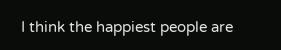I think the happiest people are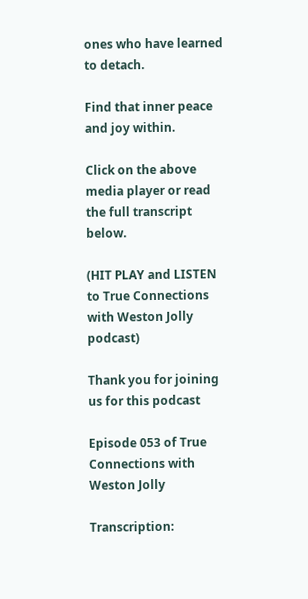ones who have learned to detach.

Find that inner peace and joy within.

Click on the above media player or read the full transcript below.

(HIT PLAY and LISTEN to True Connections with Weston Jolly podcast)

Thank you for joining us for this podcast

Episode 053 of True Connections with Weston Jolly

Transcription: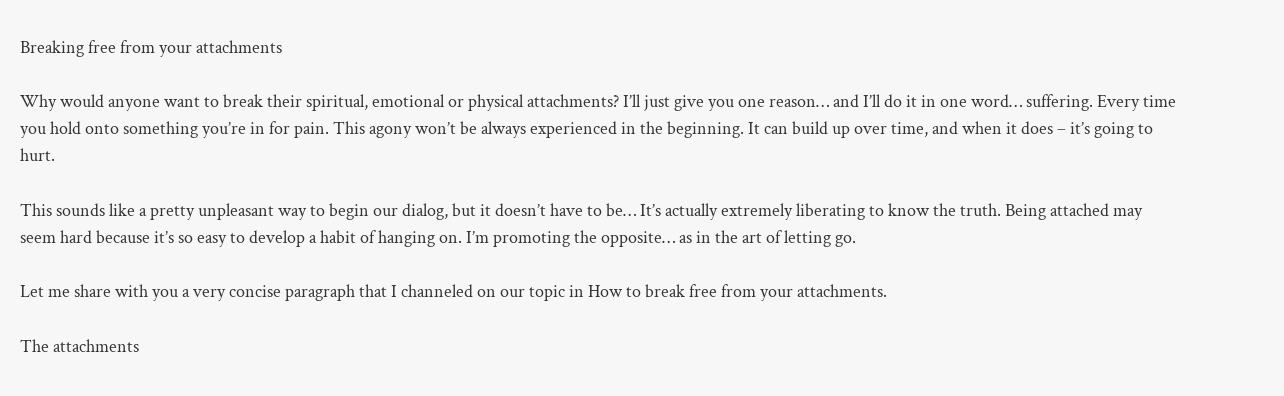Breaking free from your attachments

Why would anyone want to break their spiritual, emotional or physical attachments? I’ll just give you one reason… and I’ll do it in one word… suffering. Every time you hold onto something you’re in for pain. This agony won’t be always experienced in the beginning. It can build up over time, and when it does – it’s going to hurt.

This sounds like a pretty unpleasant way to begin our dialog, but it doesn’t have to be… It’s actually extremely liberating to know the truth. Being attached may seem hard because it’s so easy to develop a habit of hanging on. I’m promoting the opposite… as in the art of letting go.

Let me share with you a very concise paragraph that I channeled on our topic in How to break free from your attachments.

The attachments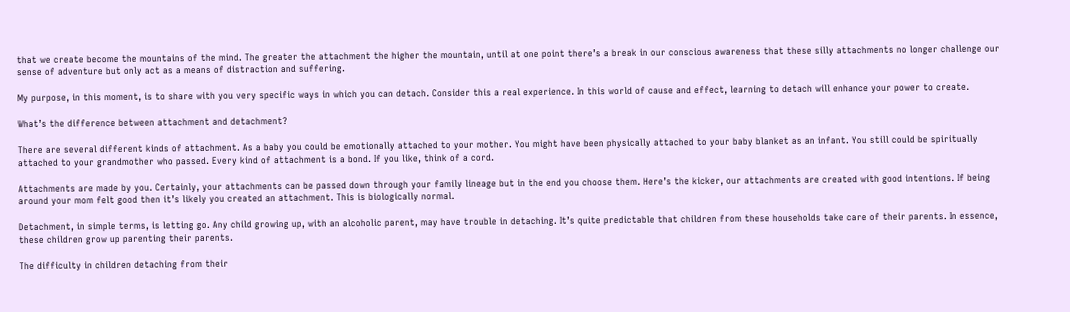that we create become the mountains of the mind. The greater the attachment the higher the mountain, until at one point there’s a break in our conscious awareness that these silly attachments no longer challenge our sense of adventure but only act as a means of distraction and suffering.

My purpose, in this moment, is to share with you very specific ways in which you can detach. Consider this a real experience. In this world of cause and effect, learning to detach will enhance your power to create.

What’s the difference between attachment and detachment?

There are several different kinds of attachment. As a baby you could be emotionally attached to your mother. You might have been physically attached to your baby blanket as an infant. You still could be spiritually attached to your grandmother who passed. Every kind of attachment is a bond. If you like, think of a cord.

Attachments are made by you. Certainly, your attachments can be passed down through your family lineage but in the end you choose them. Here’s the kicker, our attachments are created with good intentions. If being around your mom felt good then it’s likely you created an attachment. This is biologically normal.

Detachment, in simple terms, is letting go. Any child growing up, with an alcoholic parent, may have trouble in detaching. It’s quite predictable that children from these households take care of their parents. In essence, these children grow up parenting their parents.

The difficulty in children detaching from their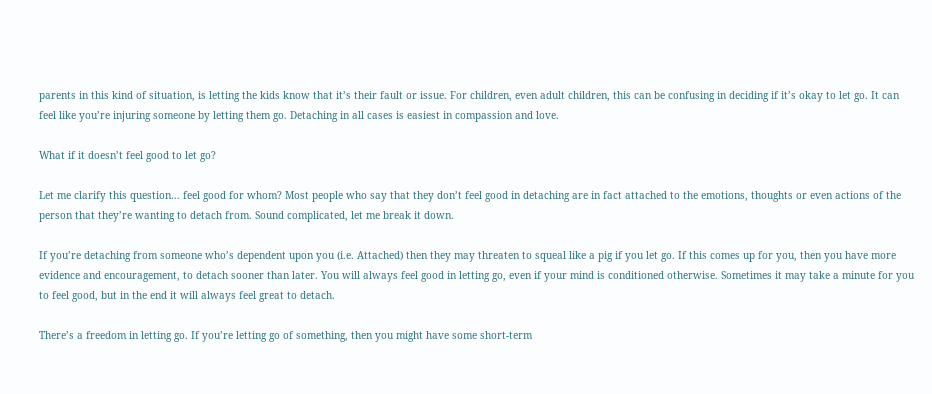parents in this kind of situation, is letting the kids know that it’s their fault or issue. For children, even adult children, this can be confusing in deciding if it’s okay to let go. It can feel like you’re injuring someone by letting them go. Detaching in all cases is easiest in compassion and love.

What if it doesn’t feel good to let go?

Let me clarify this question… feel good for whom? Most people who say that they don’t feel good in detaching are in fact attached to the emotions, thoughts or even actions of the person that they’re wanting to detach from. Sound complicated, let me break it down.

If you’re detaching from someone who’s dependent upon you (i.e. Attached) then they may threaten to squeal like a pig if you let go. If this comes up for you, then you have more evidence and encouragement, to detach sooner than later. You will always feel good in letting go, even if your mind is conditioned otherwise. Sometimes it may take a minute for you to feel good, but in the end it will always feel great to detach.

There’s a freedom in letting go. If you’re letting go of something, then you might have some short-term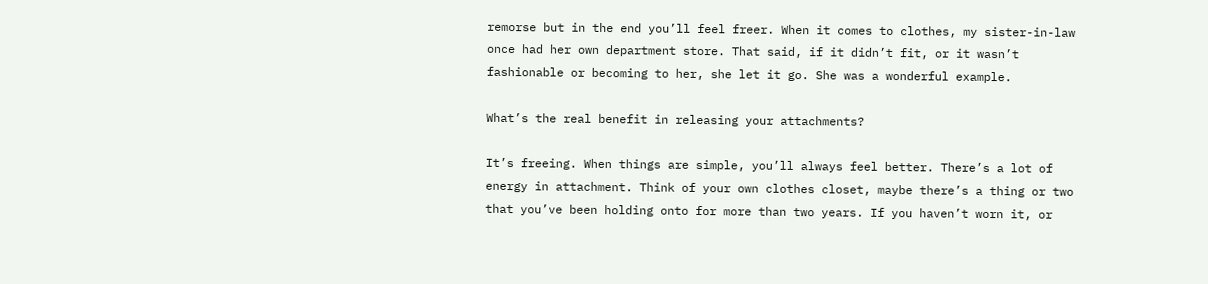remorse but in the end you’ll feel freer. When it comes to clothes, my sister-in-law once had her own department store. That said, if it didn’t fit, or it wasn’t fashionable or becoming to her, she let it go. She was a wonderful example.

What’s the real benefit in releasing your attachments?

It’s freeing. When things are simple, you’ll always feel better. There’s a lot of energy in attachment. Think of your own clothes closet, maybe there’s a thing or two that you’ve been holding onto for more than two years. If you haven’t worn it, or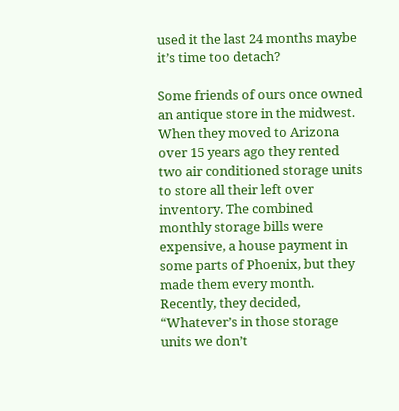used it the last 24 months maybe it’s time too detach?

Some friends of ours once owned an antique store in the midwest. When they moved to Arizona over 15 years ago they rented two air conditioned storage units to store all their left over inventory. The combined monthly storage bills were expensive, a house payment in some parts of Phoenix, but they made them every month. Recently, they decided, “Whatever’s in those storage units we don’t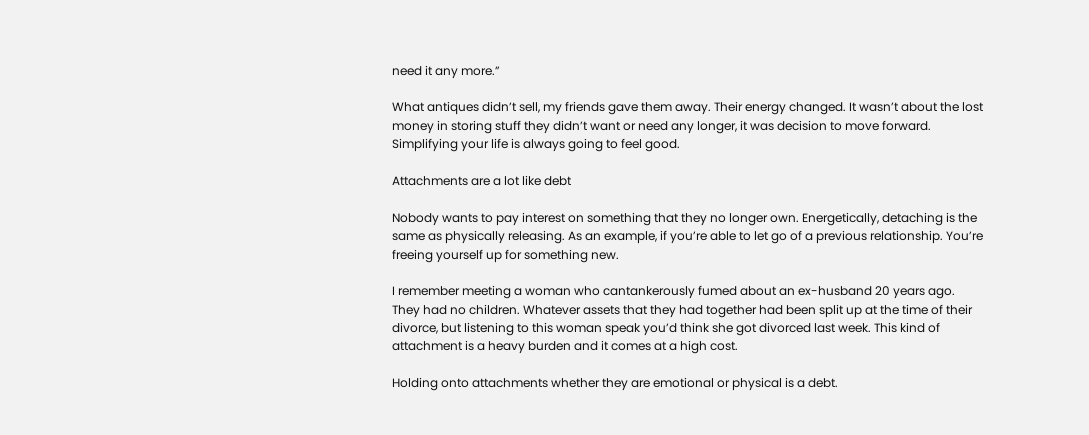need it any more.”

What antiques didn’t sell, my friends gave them away. Their energy changed. It wasn’t about the lost money in storing stuff they didn’t want or need any longer, it was decision to move forward. Simplifying your life is always going to feel good.

Attachments are a lot like debt

Nobody wants to pay interest on something that they no longer own. Energetically, detaching is the same as physically releasing. As an example, if you’re able to let go of a previous relationship. You’re freeing yourself up for something new.

I remember meeting a woman who cantankerously fumed about an ex-husband 20 years ago. They had no children. Whatever assets that they had together had been split up at the time of their divorce, but listening to this woman speak you’d think she got divorced last week. This kind of attachment is a heavy burden and it comes at a high cost.

Holding onto attachments whether they are emotional or physical is a debt.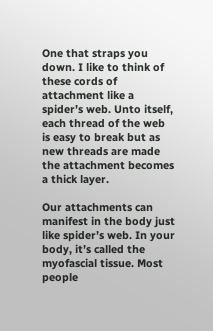One that straps you down. I like to think of these cords of attachment like a spider’s web. Unto itself, each thread of the web is easy to break but as new threads are made the attachment becomes a thick layer.

Our attachments can manifest in the body just like spider’s web. In your body, it’s called the myofascial tissue. Most people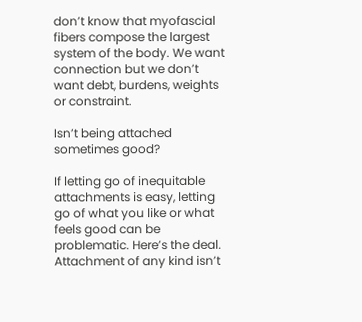don’t know that myofascial fibers compose the largest system of the body. We want connection but we don’t want debt, burdens, weights or constraint.

Isn’t being attached sometimes good?

If letting go of inequitable attachments is easy, letting go of what you like or what feels good can be problematic. Here’s the deal. Attachment of any kind isn’t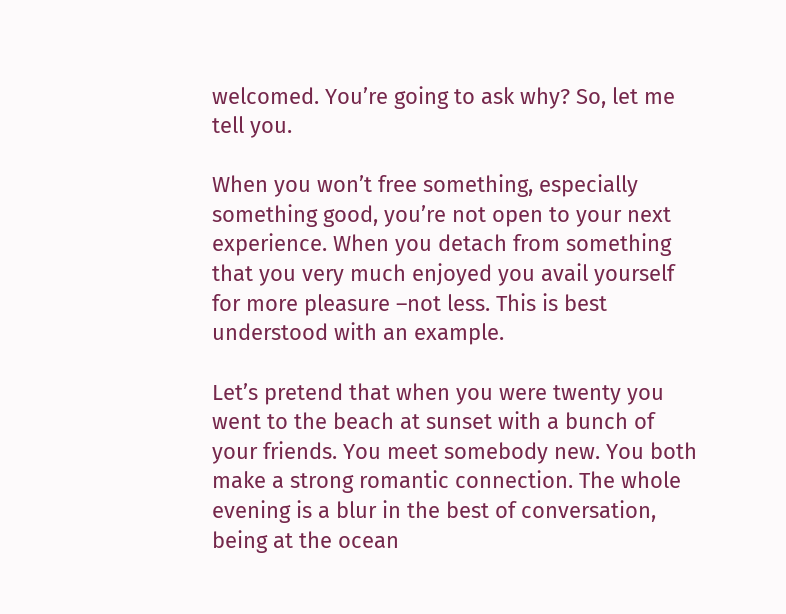welcomed. You’re going to ask why? So, let me tell you.

When you won’t free something, especially something good, you’re not open to your next experience. When you detach from something that you very much enjoyed you avail yourself for more pleasure –not less. This is best understood with an example.

Let’s pretend that when you were twenty you went to the beach at sunset with a bunch of your friends. You meet somebody new. You both make a strong romantic connection. The whole evening is a blur in the best of conversation, being at the ocean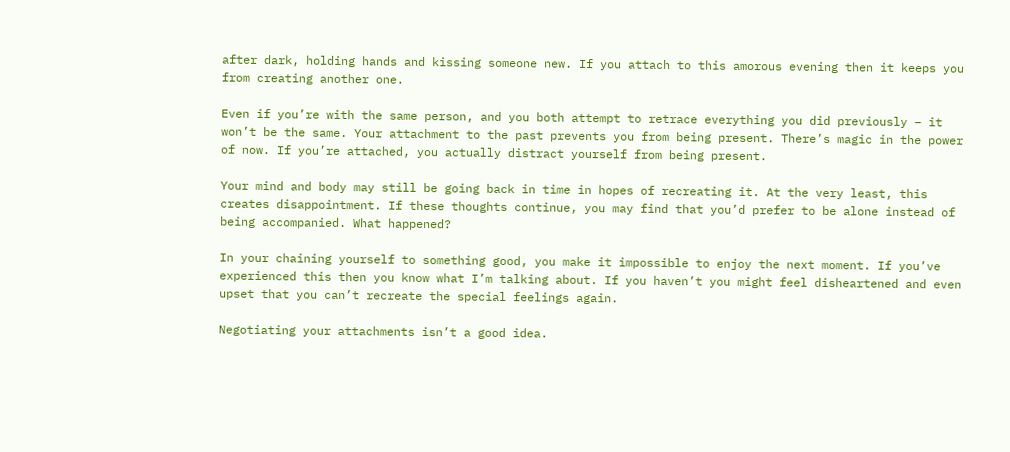after dark, holding hands and kissing someone new. If you attach to this amorous evening then it keeps you from creating another one.

Even if you’re with the same person, and you both attempt to retrace everything you did previously – it won’t be the same. Your attachment to the past prevents you from being present. There’s magic in the power of now. If you’re attached, you actually distract yourself from being present.

Your mind and body may still be going back in time in hopes of recreating it. At the very least, this creates disappointment. If these thoughts continue, you may find that you’d prefer to be alone instead of being accompanied. What happened?

In your chaining yourself to something good, you make it impossible to enjoy the next moment. If you’ve experienced this then you know what I’m talking about. If you haven’t you might feel disheartened and even upset that you can’t recreate the special feelings again.

Negotiating your attachments isn’t a good idea.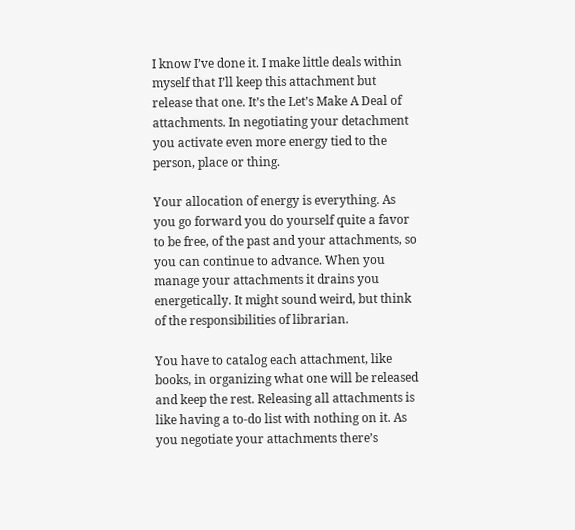I know I’ve done it. I make little deals within myself that I’ll keep this attachment but release that one. It’s the Let’s Make A Deal of attachments. In negotiating your detachment you activate even more energy tied to the person, place or thing.

Your allocation of energy is everything. As you go forward you do yourself quite a favor to be free, of the past and your attachments, so you can continue to advance. When you manage your attachments it drains you energetically. It might sound weird, but think of the responsibilities of librarian.

You have to catalog each attachment, like books, in organizing what one will be released and keep the rest. Releasing all attachments is like having a to-do list with nothing on it. As you negotiate your attachments there’s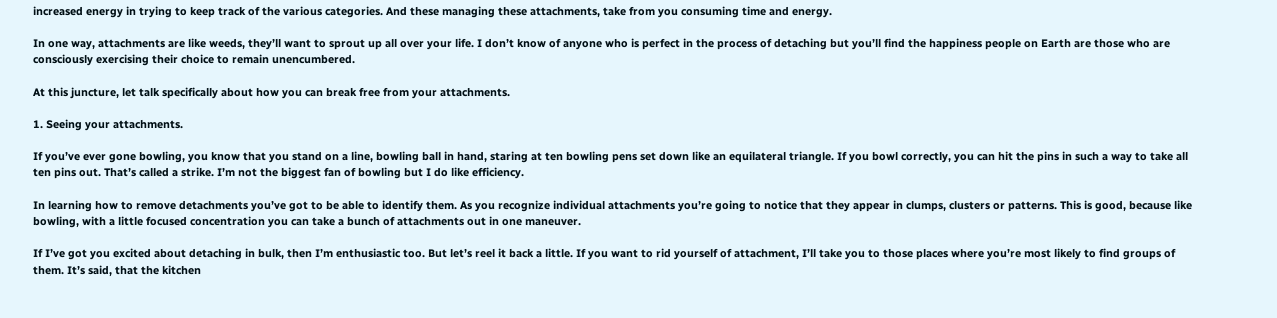increased energy in trying to keep track of the various categories. And these managing these attachments, take from you consuming time and energy.

In one way, attachments are like weeds, they’ll want to sprout up all over your life. I don’t know of anyone who is perfect in the process of detaching but you’ll find the happiness people on Earth are those who are consciously exercising their choice to remain unencumbered.

At this juncture, let talk specifically about how you can break free from your attachments.

1. Seeing your attachments.

If you’ve ever gone bowling, you know that you stand on a line, bowling ball in hand, staring at ten bowling pens set down like an equilateral triangle. If you bowl correctly, you can hit the pins in such a way to take all ten pins out. That’s called a strike. I’m not the biggest fan of bowling but I do like efficiency.

In learning how to remove detachments you’ve got to be able to identify them. As you recognize individual attachments you’re going to notice that they appear in clumps, clusters or patterns. This is good, because like bowling, with a little focused concentration you can take a bunch of attachments out in one maneuver.

If I’ve got you excited about detaching in bulk, then I’m enthusiastic too. But let’s reel it back a little. If you want to rid yourself of attachment, I’ll take you to those places where you’re most likely to find groups of them. It’s said, that the kitchen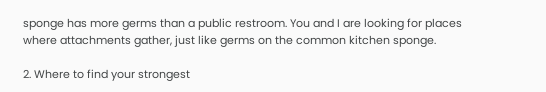sponge has more germs than a public restroom. You and I are looking for places where attachments gather, just like germs on the common kitchen sponge.

2. Where to find your strongest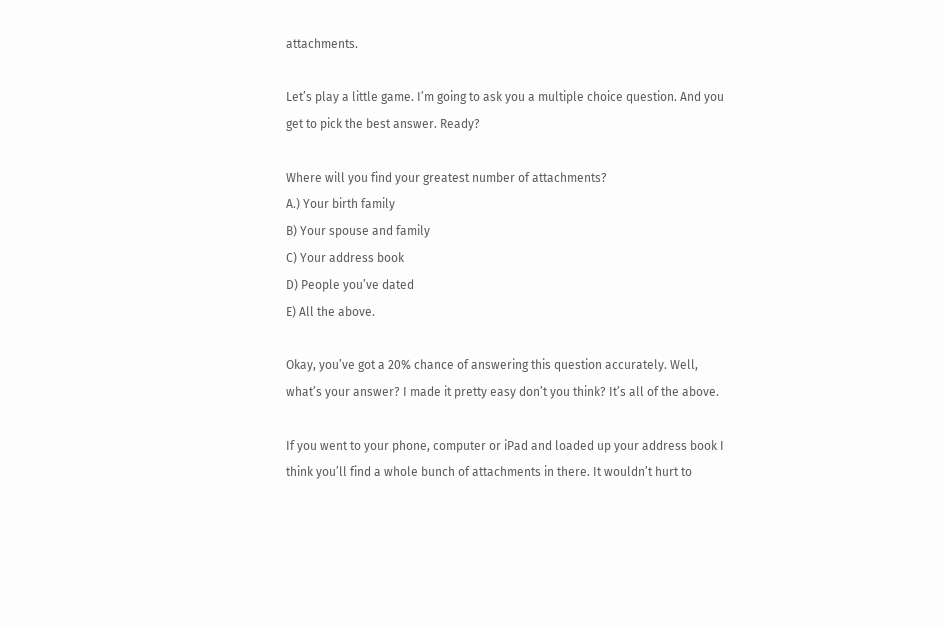attachments.

Let’s play a little game. I’m going to ask you a multiple choice question. And you get to pick the best answer. Ready?

Where will you find your greatest number of attachments?
A.) Your birth family
B) Your spouse and family
C) Your address book
D) People you’ve dated
E) All the above.

Okay, you’ve got a 20% chance of answering this question accurately. Well, what’s your answer? I made it pretty easy don’t you think? It’s all of the above.

If you went to your phone, computer or iPad and loaded up your address book I think you’ll find a whole bunch of attachments in there. It wouldn’t hurt to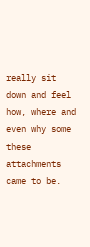really sit down and feel how, where and even why some these attachments came to be.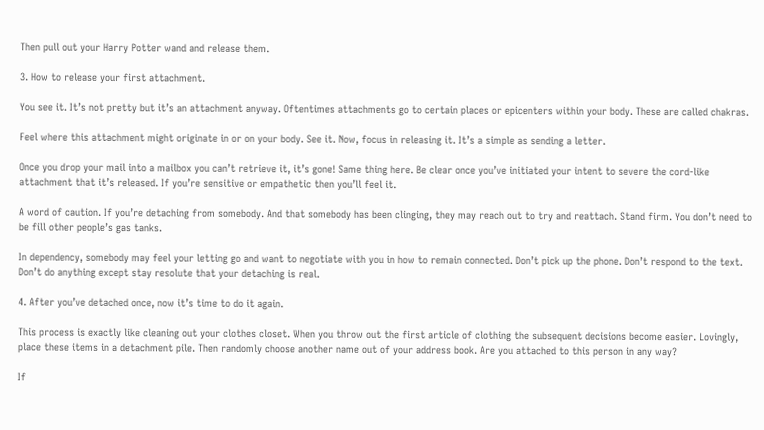Then pull out your Harry Potter wand and release them.

3. How to release your first attachment.

You see it. It’s not pretty but it’s an attachment anyway. Oftentimes attachments go to certain places or epicenters within your body. These are called chakras.

Feel where this attachment might originate in or on your body. See it. Now, focus in releasing it. It’s a simple as sending a letter.

Once you drop your mail into a mailbox you can’t retrieve it, it’s gone! Same thing here. Be clear once you’ve initiated your intent to severe the cord-like attachment that it’s released. If you’re sensitive or empathetic then you’ll feel it.

A word of caution. If you’re detaching from somebody. And that somebody has been clinging, they may reach out to try and reattach. Stand firm. You don’t need to be fill other people’s gas tanks.

In dependency, somebody may feel your letting go and want to negotiate with you in how to remain connected. Don’t pick up the phone. Don’t respond to the text. Don’t do anything except stay resolute that your detaching is real.

4. After you’ve detached once, now it’s time to do it again.

This process is exactly like cleaning out your clothes closet. When you throw out the first article of clothing the subsequent decisions become easier. Lovingly, place these items in a detachment pile. Then randomly choose another name out of your address book. Are you attached to this person in any way?

If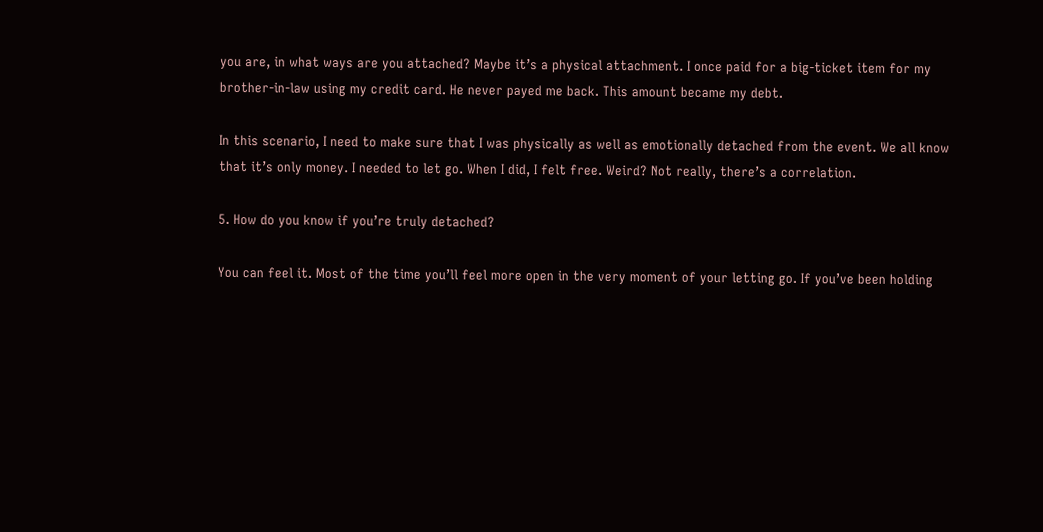you are, in what ways are you attached? Maybe it’s a physical attachment. I once paid for a big-ticket item for my brother-in-law using my credit card. He never payed me back. This amount became my debt.

In this scenario, I need to make sure that I was physically as well as emotionally detached from the event. We all know that it’s only money. I needed to let go. When I did, I felt free. Weird? Not really, there’s a correlation.

5. How do you know if you’re truly detached?

You can feel it. Most of the time you’ll feel more open in the very moment of your letting go. If you’ve been holding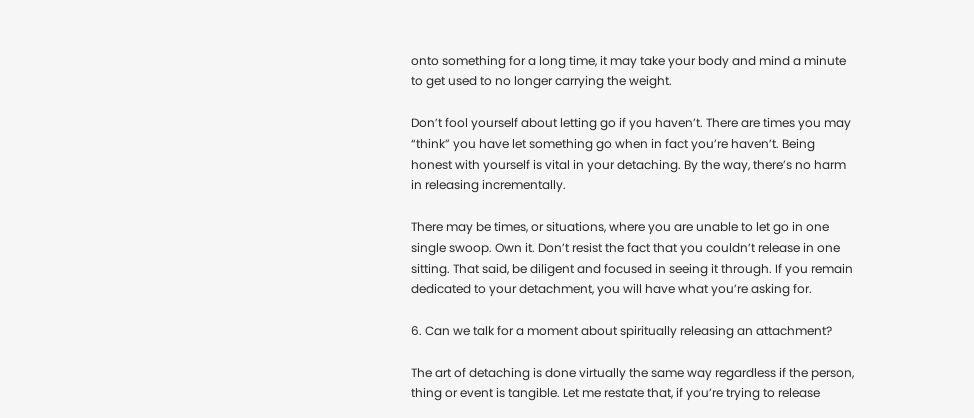onto something for a long time, it may take your body and mind a minute to get used to no longer carrying the weight.

Don’t fool yourself about letting go if you haven’t. There are times you may “think” you have let something go when in fact you’re haven’t. Being honest with yourself is vital in your detaching. By the way, there’s no harm in releasing incrementally.

There may be times, or situations, where you are unable to let go in one single swoop. Own it. Don’t resist the fact that you couldn’t release in one sitting. That said, be diligent and focused in seeing it through. If you remain dedicated to your detachment, you will have what you’re asking for.

6. Can we talk for a moment about spiritually releasing an attachment?

The art of detaching is done virtually the same way regardless if the person, thing or event is tangible. Let me restate that, if you’re trying to release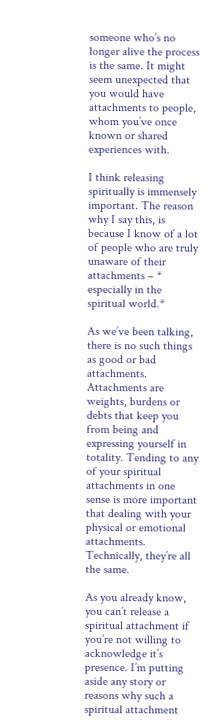someone who’s no longer alive the process is the same. It might seem unexpected that you would have attachments to people, whom you’ve once known or shared experiences with.

I think releasing spiritually is immensely important. The reason why I say this, is because I know of a lot of people who are truly unaware of their attachments – * especially in the spiritual world.*

As we’ve been talking, there is no such things as good or bad attachments. Attachments are weights, burdens or debts that keep you from being and expressing yourself in totality. Tending to any of your spiritual attachments in one sense is more important that dealing with your physical or emotional attachments. Technically, they’re all the same.

As you already know, you can’t release a spiritual attachment if you’re not willing to acknowledge it’s presence. I’m putting aside any story or reasons why such a spiritual attachment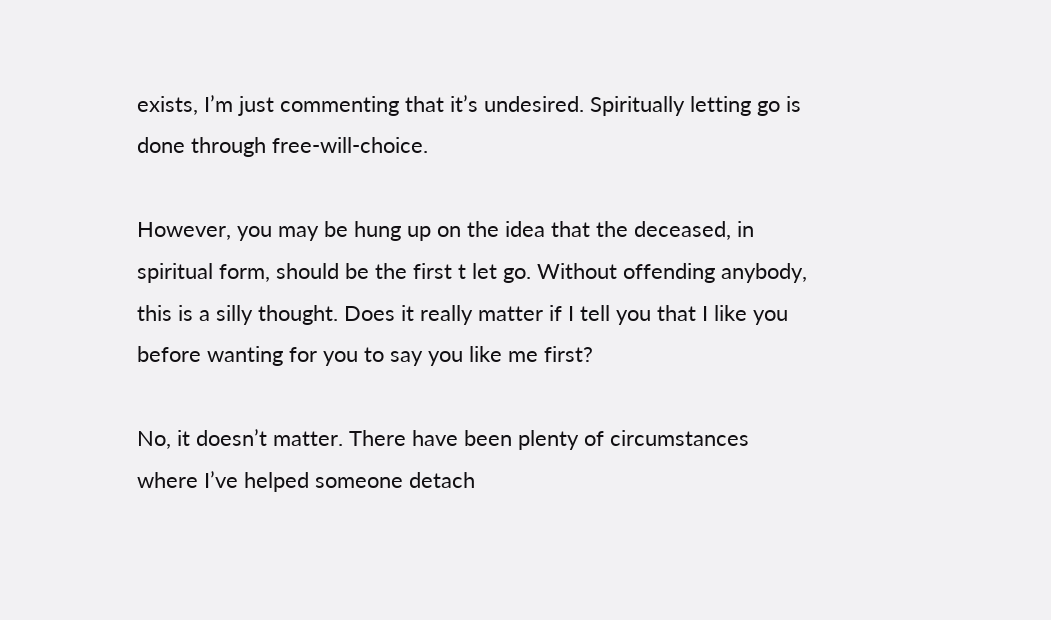exists, I’m just commenting that it’s undesired. Spiritually letting go is done through free-will-choice.

However, you may be hung up on the idea that the deceased, in spiritual form, should be the first t let go. Without offending anybody, this is a silly thought. Does it really matter if I tell you that I like you before wanting for you to say you like me first?

No, it doesn’t matter. There have been plenty of circumstances where I’ve helped someone detach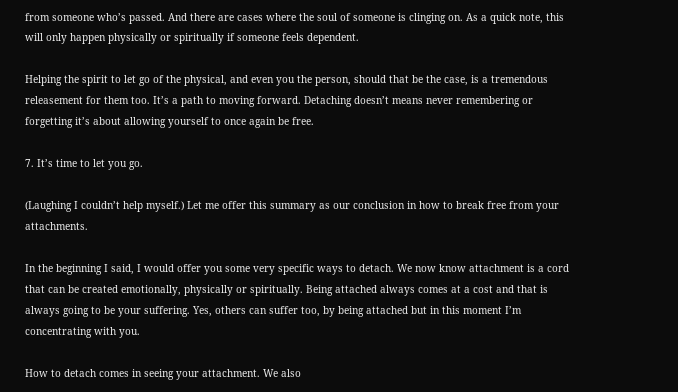from someone who’s passed. And there are cases where the soul of someone is clinging on. As a quick note, this will only happen physically or spiritually if someone feels dependent.

Helping the spirit to let go of the physical, and even you the person, should that be the case, is a tremendous releasement for them too. It’s a path to moving forward. Detaching doesn’t means never remembering or forgetting it’s about allowing yourself to once again be free.

7. It’s time to let you go.

(Laughing I couldn’t help myself.) Let me offer this summary as our conclusion in how to break free from your attachments.

In the beginning I said, I would offer you some very specific ways to detach. We now know attachment is a cord that can be created emotionally, physically or spiritually. Being attached always comes at a cost and that is always going to be your suffering. Yes, others can suffer too, by being attached but in this moment I’m concentrating with you.

How to detach comes in seeing your attachment. We also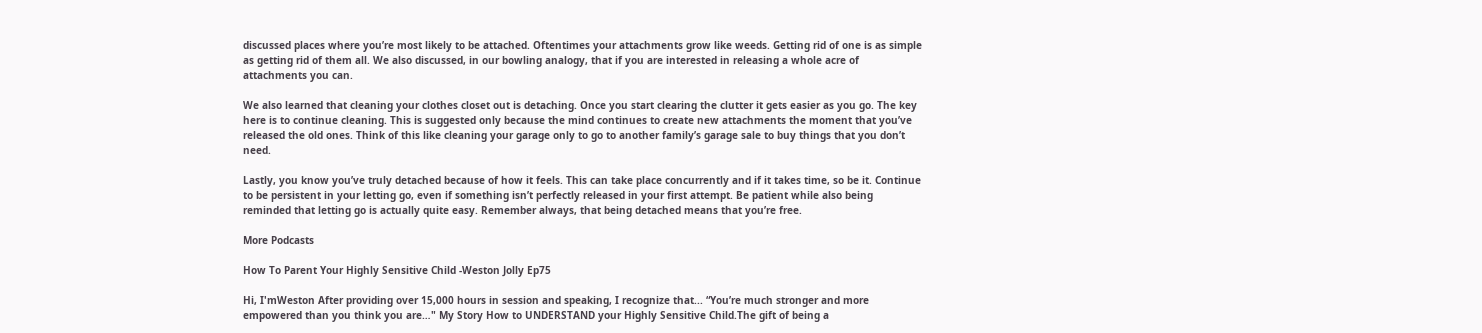discussed places where you’re most likely to be attached. Oftentimes your attachments grow like weeds. Getting rid of one is as simple as getting rid of them all. We also discussed, in our bowling analogy, that if you are interested in releasing a whole acre of attachments you can.

We also learned that cleaning your clothes closet out is detaching. Once you start clearing the clutter it gets easier as you go. The key here is to continue cleaning. This is suggested only because the mind continues to create new attachments the moment that you’ve released the old ones. Think of this like cleaning your garage only to go to another family’s garage sale to buy things that you don’t need.

Lastly, you know you’ve truly detached because of how it feels. This can take place concurrently and if it takes time, so be it. Continue to be persistent in your letting go, even if something isn’t perfectly released in your first attempt. Be patient while also being reminded that letting go is actually quite easy. Remember always, that being detached means that you’re free.

More Podcasts

How To Parent Your Highly Sensitive Child -Weston Jolly Ep75

Hi, I'mWeston After providing over 15,000 hours in session and speaking, I recognize that... “You’re much stronger and more empowered than you think you are…" My Story How to UNDERSTAND your Highly Sensitive Child.The gift of being a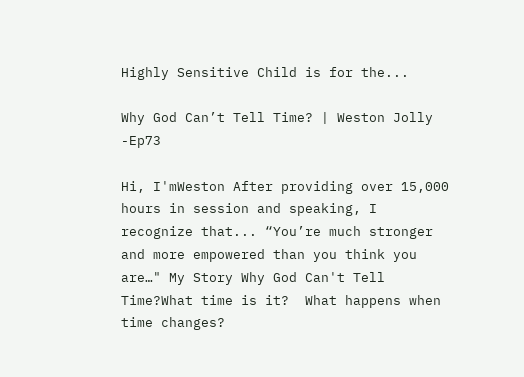Highly Sensitive Child is for the...

Why God Can’t Tell Time? | Weston Jolly -Ep73

Hi, I'mWeston After providing over 15,000 hours in session and speaking, I recognize that... “You’re much stronger and more empowered than you think you are…" My Story Why God Can't Tell Time?What time is it?  What happens when time changes?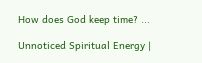How does God keep time? ...

Unnoticed Spiritual Energy |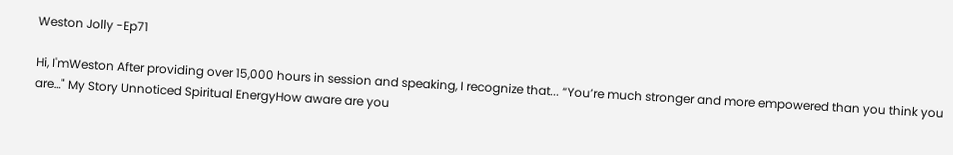Weston Jolly -Ep71

Hi, I'mWeston After providing over 15,000 hours in session and speaking, I recognize that... “You’re much stronger and more empowered than you think you are…" My Story Unnoticed Spiritual EnergyHow aware are you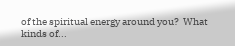of the spiritual energy around you?  What kinds of...